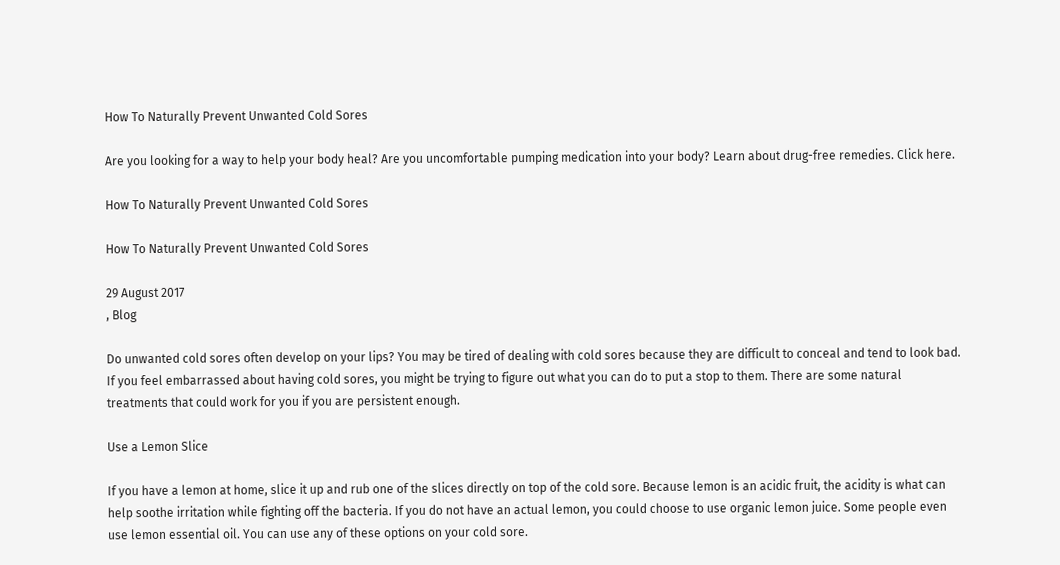How To Naturally Prevent Unwanted Cold Sores

Are you looking for a way to help your body heal? Are you uncomfortable pumping medication into your body? Learn about drug-free remedies. Click here.

How To Naturally Prevent Unwanted Cold Sores

How To Naturally Prevent Unwanted Cold Sores

29 August 2017
, Blog

Do unwanted cold sores often develop on your lips? You may be tired of dealing with cold sores because they are difficult to conceal and tend to look bad. If you feel embarrassed about having cold sores, you might be trying to figure out what you can do to put a stop to them. There are some natural treatments that could work for you if you are persistent enough.

Use a Lemon Slice

If you have a lemon at home, slice it up and rub one of the slices directly on top of the cold sore. Because lemon is an acidic fruit, the acidity is what can help soothe irritation while fighting off the bacteria. If you do not have an actual lemon, you could choose to use organic lemon juice. Some people even use lemon essential oil. You can use any of these options on your cold sore.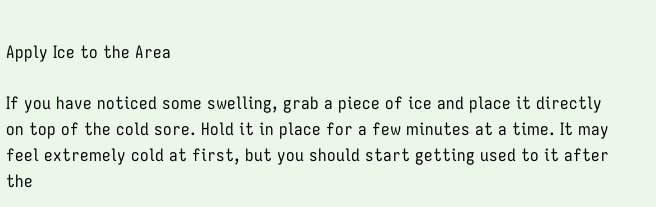Apply Ice to the Area

If you have noticed some swelling, grab a piece of ice and place it directly on top of the cold sore. Hold it in place for a few minutes at a time. It may feel extremely cold at first, but you should start getting used to it after the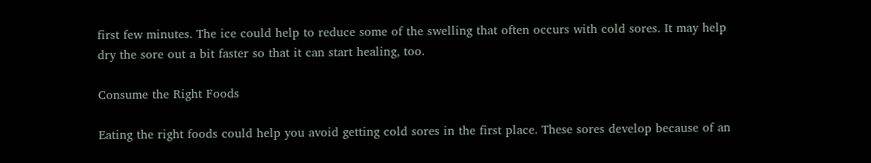first few minutes. The ice could help to reduce some of the swelling that often occurs with cold sores. It may help dry the sore out a bit faster so that it can start healing, too.

Consume the Right Foods

Eating the right foods could help you avoid getting cold sores in the first place. These sores develop because of an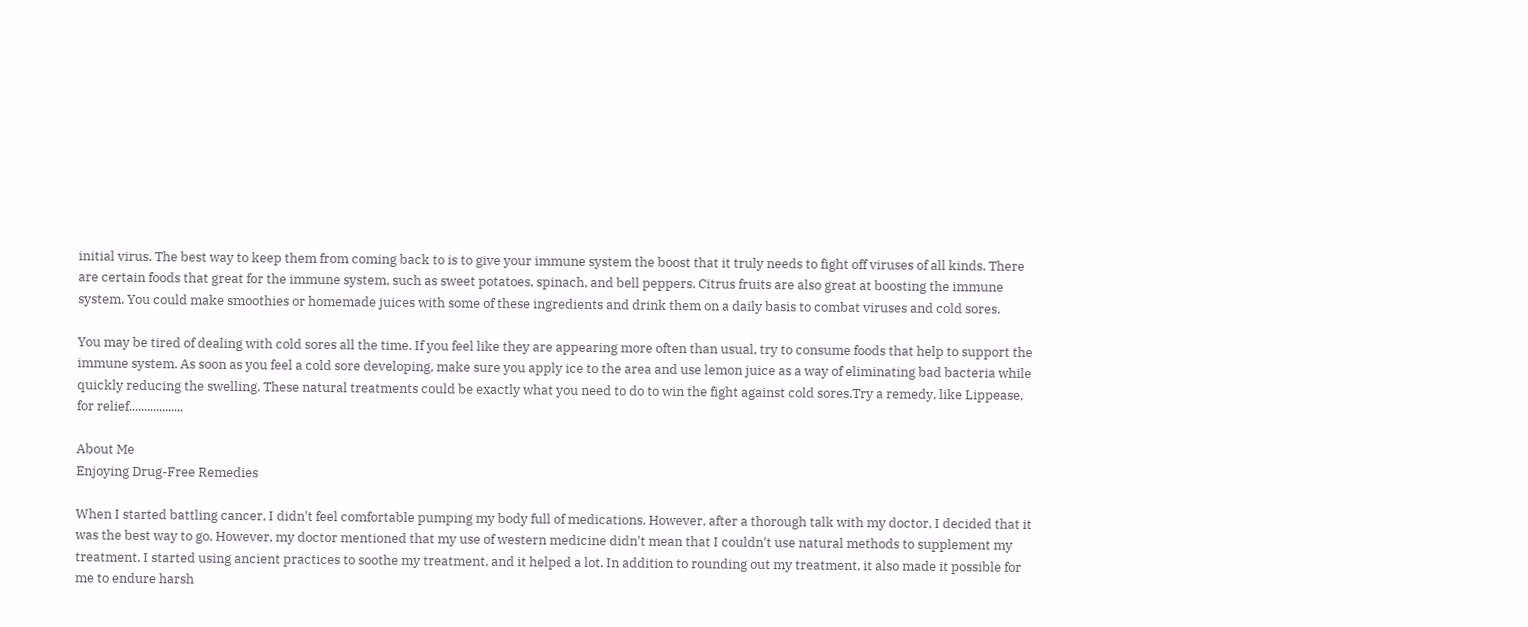initial virus. The best way to keep them from coming back to is to give your immune system the boost that it truly needs to fight off viruses of all kinds. There are certain foods that great for the immune system, such as sweet potatoes, spinach, and bell peppers. Citrus fruits are also great at boosting the immune system. You could make smoothies or homemade juices with some of these ingredients and drink them on a daily basis to combat viruses and cold sores.

You may be tired of dealing with cold sores all the time. If you feel like they are appearing more often than usual, try to consume foods that help to support the immune system. As soon as you feel a cold sore developing, make sure you apply ice to the area and use lemon juice as a way of eliminating bad bacteria while quickly reducing the swelling. These natural treatments could be exactly what you need to do to win the fight against cold sores.Try a remedy, like Lippease, for relief..................

About Me
Enjoying Drug-Free Remedies

When I started battling cancer, I didn't feel comfortable pumping my body full of medications. However, after a thorough talk with my doctor, I decided that it was the best way to go. However, my doctor mentioned that my use of western medicine didn't mean that I couldn't use natural methods to supplement my treatment. I started using ancient practices to soothe my treatment, and it helped a lot. In addition to rounding out my treatment, it also made it possible for me to endure harsh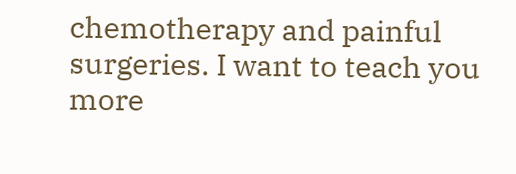chemotherapy and painful surgeries. I want to teach you more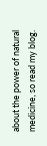about the power of natural medicine, so read my blog.